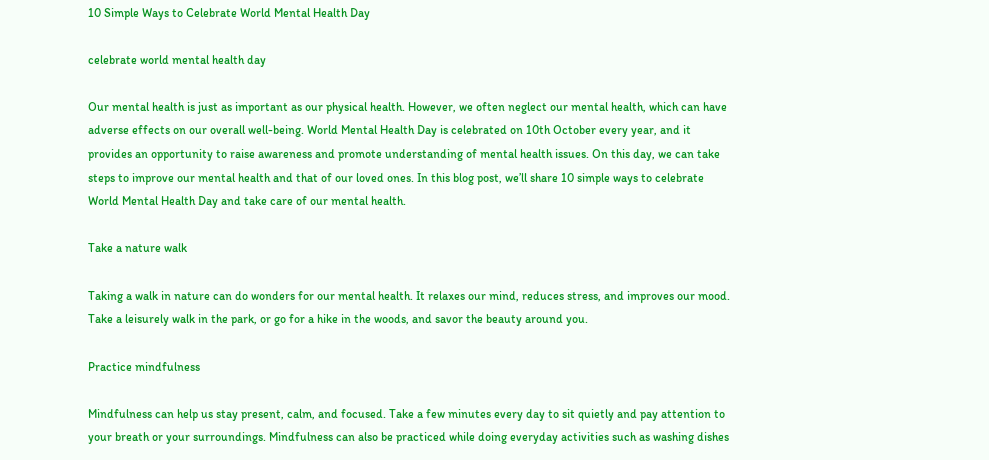10 Simple Ways to Celebrate World Mental Health Day

celebrate world mental health day

Our mental health is just as important as our physical health. However, we often neglect our mental health, which can have adverse effects on our overall well-being. World Mental Health Day is celebrated on 10th October every year, and it provides an opportunity to raise awareness and promote understanding of mental health issues. On this day, we can take steps to improve our mental health and that of our loved ones. In this blog post, we’ll share 10 simple ways to celebrate World Mental Health Day and take care of our mental health.

Take a nature walk

Taking a walk in nature can do wonders for our mental health. It relaxes our mind, reduces stress, and improves our mood. Take a leisurely walk in the park, or go for a hike in the woods, and savor the beauty around you.

Practice mindfulness

Mindfulness can help us stay present, calm, and focused. Take a few minutes every day to sit quietly and pay attention to your breath or your surroundings. Mindfulness can also be practiced while doing everyday activities such as washing dishes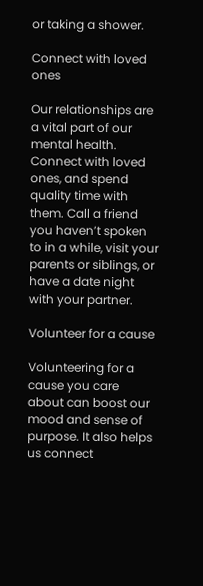or taking a shower.

Connect with loved ones

Our relationships are a vital part of our mental health. Connect with loved ones, and spend quality time with them. Call a friend you haven’t spoken to in a while, visit your parents or siblings, or have a date night with your partner.

Volunteer for a cause

Volunteering for a cause you care about can boost our mood and sense of purpose. It also helps us connect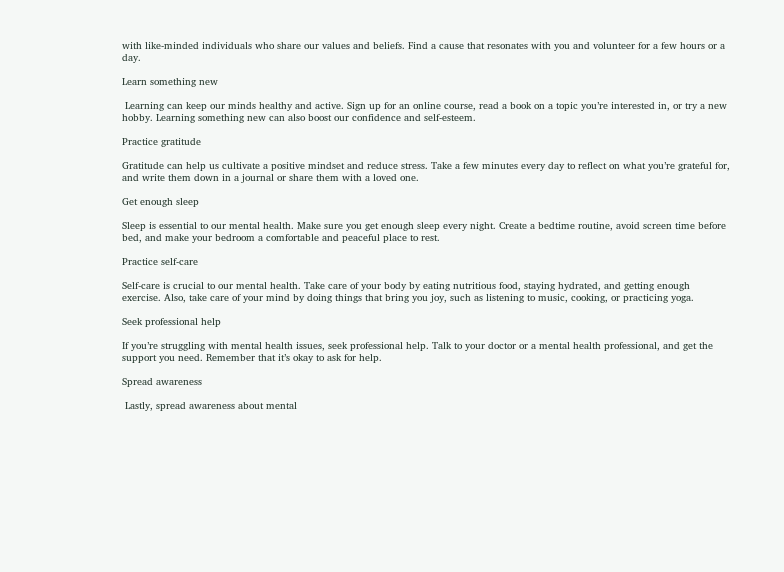with like-minded individuals who share our values and beliefs. Find a cause that resonates with you and volunteer for a few hours or a day.

Learn something new

 Learning can keep our minds healthy and active. Sign up for an online course, read a book on a topic you’re interested in, or try a new hobby. Learning something new can also boost our confidence and self-esteem.

Practice gratitude

Gratitude can help us cultivate a positive mindset and reduce stress. Take a few minutes every day to reflect on what you’re grateful for, and write them down in a journal or share them with a loved one.

Get enough sleep

Sleep is essential to our mental health. Make sure you get enough sleep every night. Create a bedtime routine, avoid screen time before bed, and make your bedroom a comfortable and peaceful place to rest.

Practice self-care

Self-care is crucial to our mental health. Take care of your body by eating nutritious food, staying hydrated, and getting enough exercise. Also, take care of your mind by doing things that bring you joy, such as listening to music, cooking, or practicing yoga.

Seek professional help

If you’re struggling with mental health issues, seek professional help. Talk to your doctor or a mental health professional, and get the support you need. Remember that it’s okay to ask for help.

Spread awareness

 Lastly, spread awareness about mental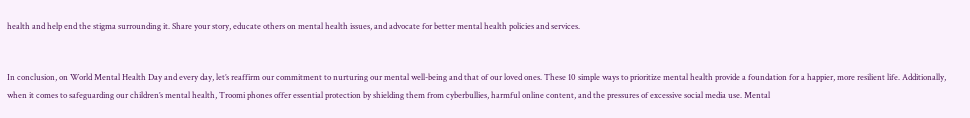health and help end the stigma surrounding it. Share your story, educate others on mental health issues, and advocate for better mental health policies and services.


In conclusion, on World Mental Health Day and every day, let’s reaffirm our commitment to nurturing our mental well-being and that of our loved ones. These 10 simple ways to prioritize mental health provide a foundation for a happier, more resilient life. Additionally, when it comes to safeguarding our children’s mental health, Troomi phones offer essential protection by shielding them from cyberbullies, harmful online content, and the pressures of excessive social media use. Mental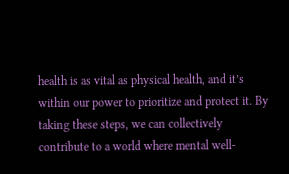health is as vital as physical health, and it’s within our power to prioritize and protect it. By taking these steps, we can collectively contribute to a world where mental well-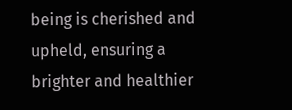being is cherished and upheld, ensuring a brighter and healthier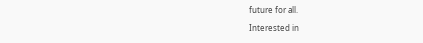future for all.

Interested in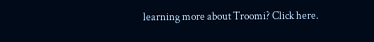learning more about Troomi? Click here.